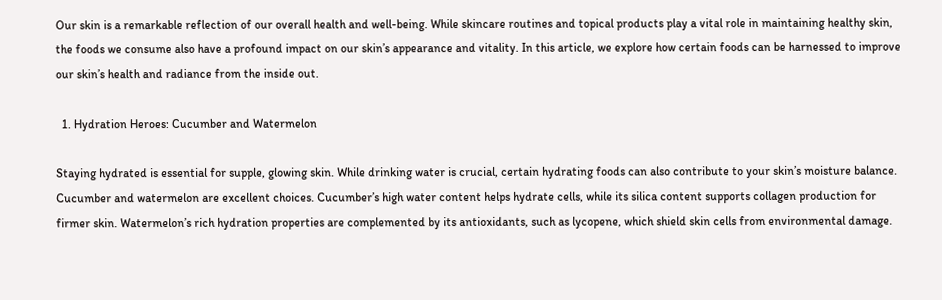Our skin is a remarkable reflection of our overall health and well-being. While skincare routines and topical products play a vital role in maintaining healthy skin, the foods we consume also have a profound impact on our skin’s appearance and vitality. In this article, we explore how certain foods can be harnessed to improve our skin’s health and radiance from the inside out.

  1. Hydration Heroes: Cucumber and Watermelon

Staying hydrated is essential for supple, glowing skin. While drinking water is crucial, certain hydrating foods can also contribute to your skin’s moisture balance. Cucumber and watermelon are excellent choices. Cucumber’s high water content helps hydrate cells, while its silica content supports collagen production for firmer skin. Watermelon’s rich hydration properties are complemented by its antioxidants, such as lycopene, which shield skin cells from environmental damage.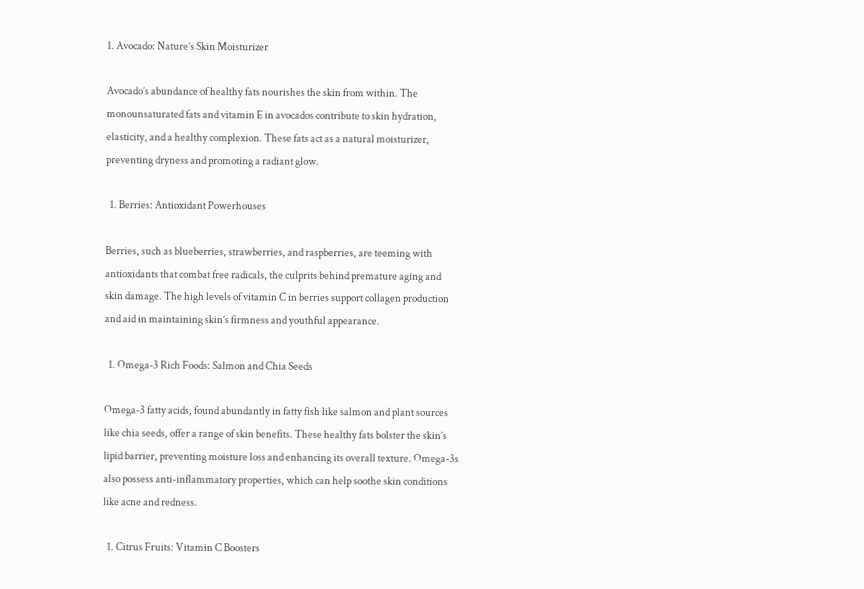1. Avocado: Nature’s Skin Moisturizer

Avocado’s abundance of healthy fats nourishes the skin from within. The monounsaturated fats and vitamin E in avocados contribute to skin hydration, elasticity, and a healthy complexion. These fats act as a natural moisturizer, preventing dryness and promoting a radiant glow.

  1. Berries: Antioxidant Powerhouses

Berries, such as blueberries, strawberries, and raspberries, are teeming with antioxidants that combat free radicals, the culprits behind premature aging and skin damage. The high levels of vitamin C in berries support collagen production and aid in maintaining skin’s firmness and youthful appearance.

  1. Omega-3 Rich Foods: Salmon and Chia Seeds

Omega-3 fatty acids, found abundantly in fatty fish like salmon and plant sources like chia seeds, offer a range of skin benefits. These healthy fats bolster the skin’s lipid barrier, preventing moisture loss and enhancing its overall texture. Omega-3s also possess anti-inflammatory properties, which can help soothe skin conditions like acne and redness.

  1. Citrus Fruits: Vitamin C Boosters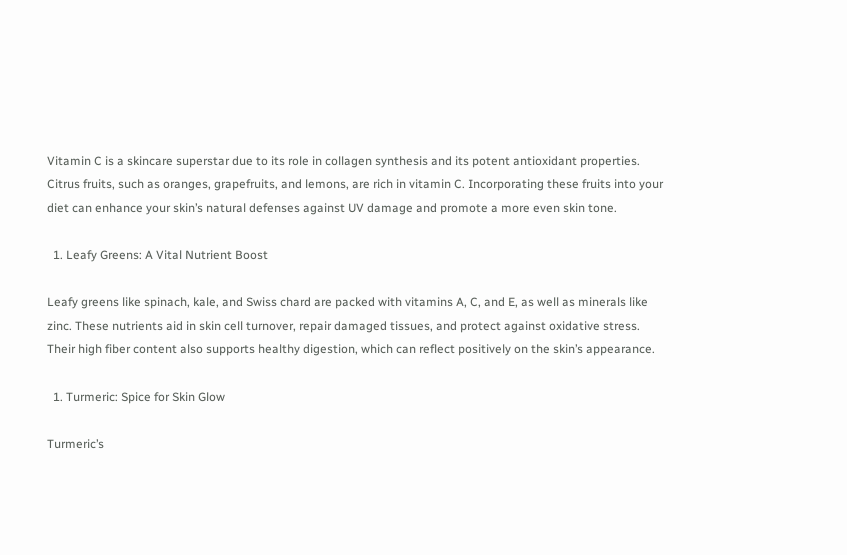Vitamin C is a skincare superstar due to its role in collagen synthesis and its potent antioxidant properties. Citrus fruits, such as oranges, grapefruits, and lemons, are rich in vitamin C. Incorporating these fruits into your diet can enhance your skin’s natural defenses against UV damage and promote a more even skin tone.

  1. Leafy Greens: A Vital Nutrient Boost

Leafy greens like spinach, kale, and Swiss chard are packed with vitamins A, C, and E, as well as minerals like zinc. These nutrients aid in skin cell turnover, repair damaged tissues, and protect against oxidative stress. Their high fiber content also supports healthy digestion, which can reflect positively on the skin’s appearance.

  1. Turmeric: Spice for Skin Glow

Turmeric’s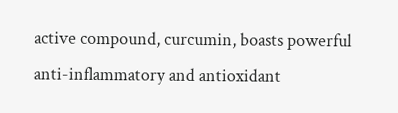active compound, curcumin, boasts powerful anti-inflammatory and antioxidant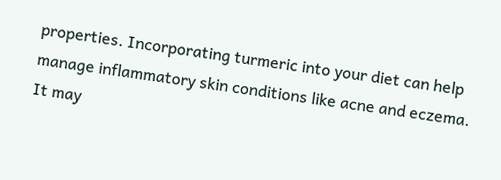properties. Incorporating turmeric into your diet can help manage inflammatory skin conditions like acne and eczema. It may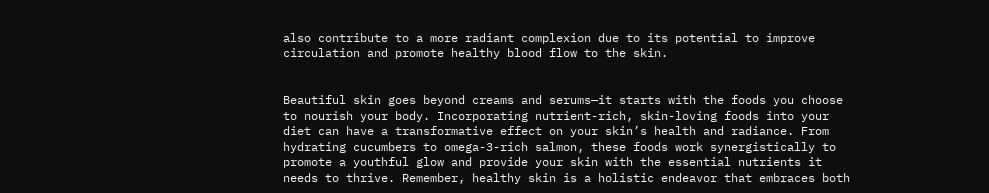also contribute to a more radiant complexion due to its potential to improve circulation and promote healthy blood flow to the skin.


Beautiful skin goes beyond creams and serums—it starts with the foods you choose to nourish your body. Incorporating nutrient-rich, skin-loving foods into your diet can have a transformative effect on your skin’s health and radiance. From hydrating cucumbers to omega-3-rich salmon, these foods work synergistically to promote a youthful glow and provide your skin with the essential nutrients it needs to thrive. Remember, healthy skin is a holistic endeavor that embraces both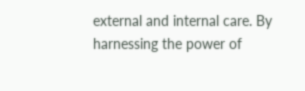external and internal care. By harnessing the power of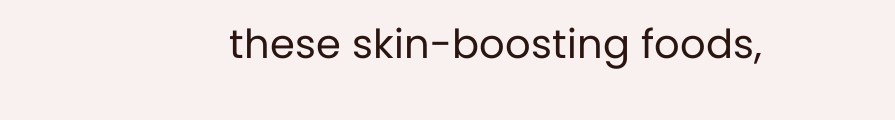these skin-boosting foods,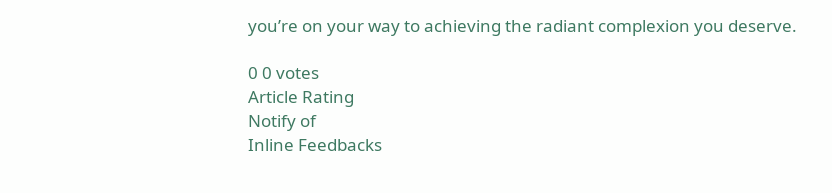you’re on your way to achieving the radiant complexion you deserve.

0 0 votes
Article Rating
Notify of
Inline Feedbacks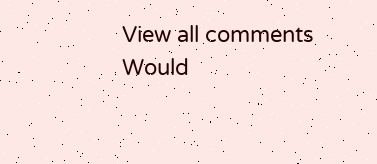View all comments
Would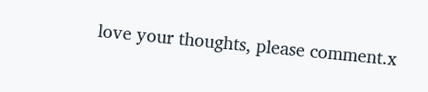love your thoughts, please comment.x